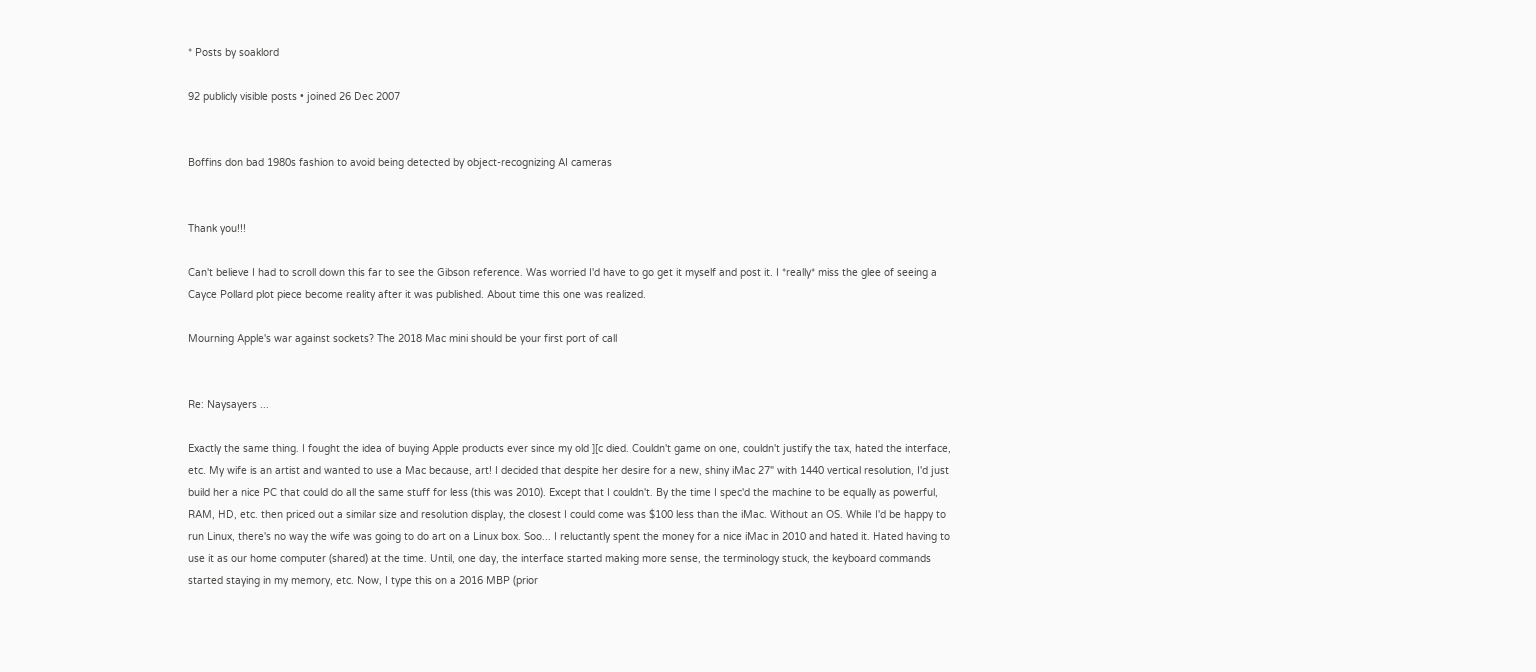* Posts by soaklord

92 publicly visible posts • joined 26 Dec 2007


Boffins don bad 1980s fashion to avoid being detected by object-recognizing AI cameras


Thank you!!!

Can't believe I had to scroll down this far to see the Gibson reference. Was worried I'd have to go get it myself and post it. I *really* miss the glee of seeing a Cayce Pollard plot piece become reality after it was published. About time this one was realized.

Mourning Apple's war against sockets? The 2018 Mac mini should be your first port of call


Re: Naysayers ...

Exactly the same thing. I fought the idea of buying Apple products ever since my old ][c died. Couldn't game on one, couldn't justify the tax, hated the interface, etc. My wife is an artist and wanted to use a Mac because, art! I decided that despite her desire for a new, shiny iMac 27" with 1440 vertical resolution, I'd just build her a nice PC that could do all the same stuff for less (this was 2010). Except that I couldn't. By the time I spec'd the machine to be equally as powerful, RAM, HD, etc. then priced out a similar size and resolution display, the closest I could come was $100 less than the iMac. Without an OS. While I'd be happy to run Linux, there's no way the wife was going to do art on a Linux box. Soo... I reluctantly spent the money for a nice iMac in 2010 and hated it. Hated having to use it as our home computer (shared) at the time. Until, one day, the interface started making more sense, the terminology stuck, the keyboard commands started staying in my memory, etc. Now, I type this on a 2016 MBP (prior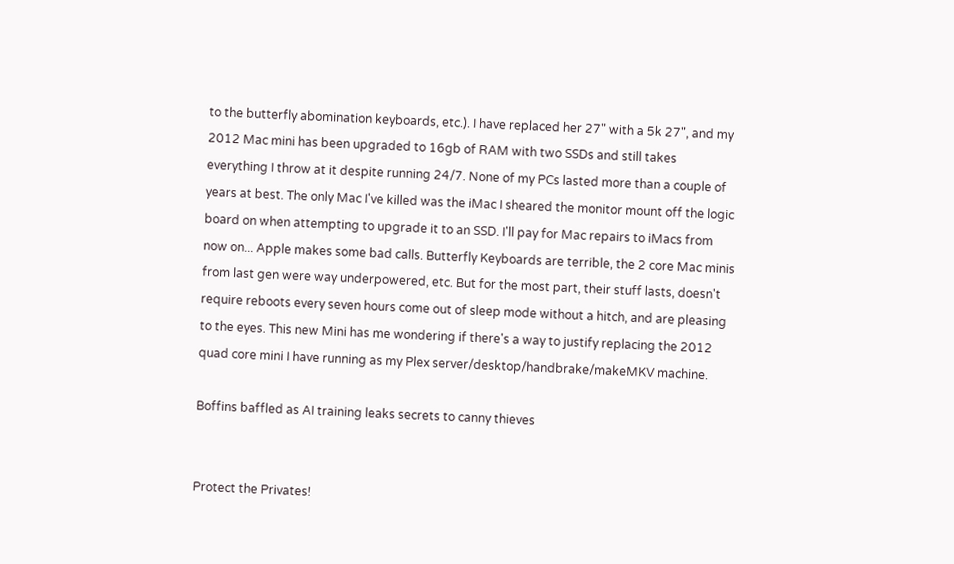to the butterfly abomination keyboards, etc.). I have replaced her 27" with a 5k 27", and my 2012 Mac mini has been upgraded to 16gb of RAM with two SSDs and still takes everything I throw at it despite running 24/7. None of my PCs lasted more than a couple of years at best. The only Mac I've killed was the iMac I sheared the monitor mount off the logic board on when attempting to upgrade it to an SSD. I'll pay for Mac repairs to iMacs from now on... Apple makes some bad calls. Butterfly Keyboards are terrible, the 2 core Mac minis from last gen were way underpowered, etc. But for the most part, their stuff lasts, doesn't require reboots every seven hours come out of sleep mode without a hitch, and are pleasing to the eyes. This new Mini has me wondering if there's a way to justify replacing the 2012 quad core mini I have running as my Plex server/desktop/handbrake/makeMKV machine.

Boffins baffled as AI training leaks secrets to canny thieves


Protect the Privates!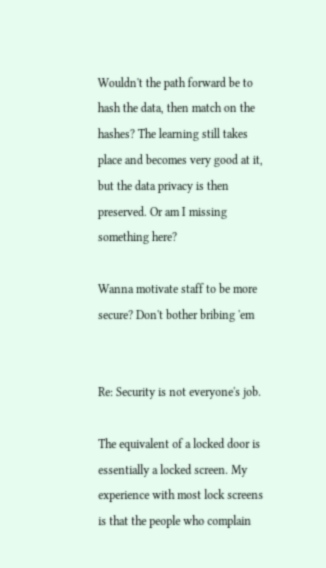Wouldn't the path forward be to hash the data, then match on the hashes? The learning still takes place and becomes very good at it, but the data privacy is then preserved. Or am I missing something here?

Wanna motivate staff to be more secure? Don't bother bribing 'em


Re: Security is not everyone's job.

The equivalent of a locked door is essentially a locked screen. My experience with most lock screens is that the people who complain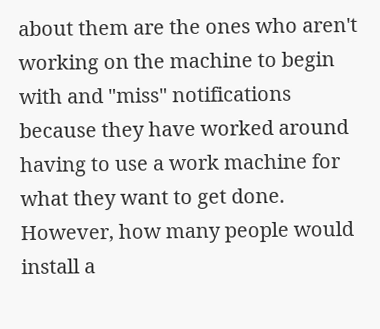about them are the ones who aren't working on the machine to begin with and "miss" notifications because they have worked around having to use a work machine for what they want to get done. However, how many people would install a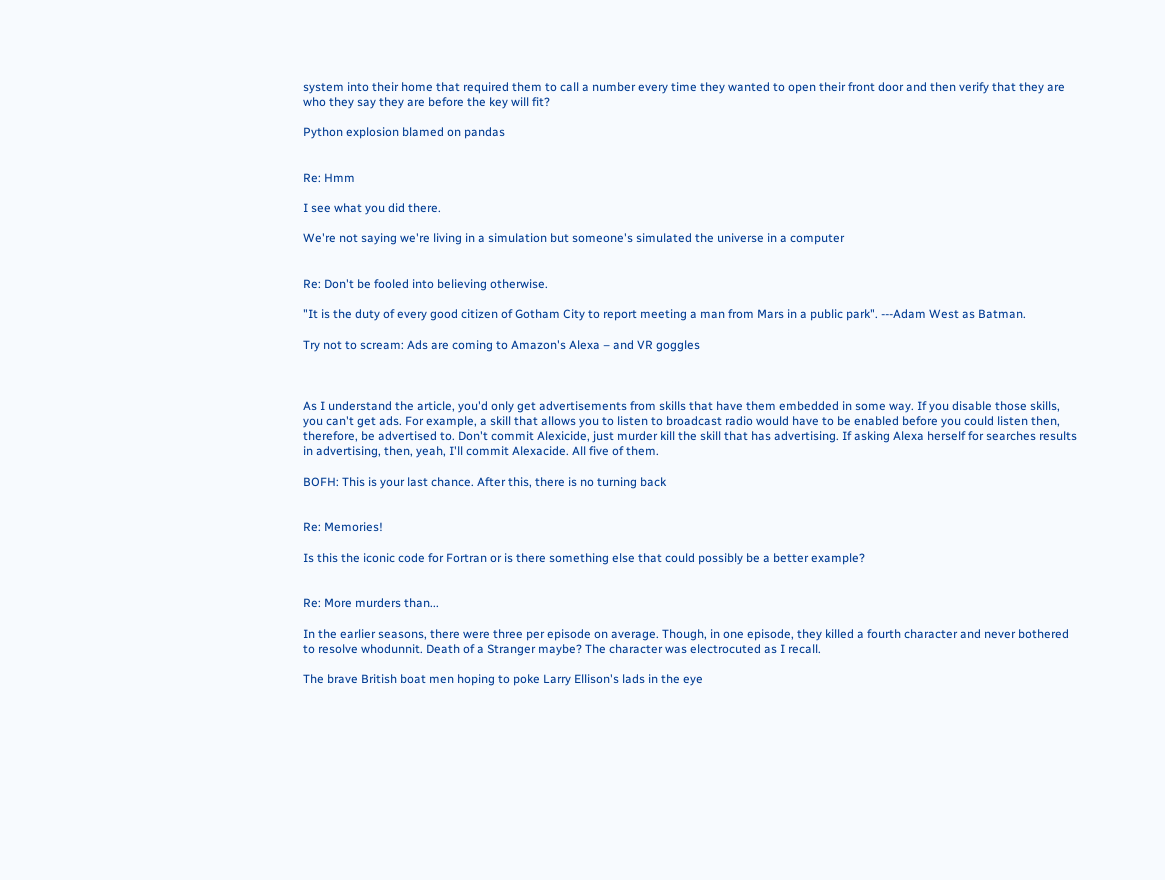system into their home that required them to call a number every time they wanted to open their front door and then verify that they are who they say they are before the key will fit?

Python explosion blamed on pandas


Re: Hmm

I see what you did there.

We're not saying we're living in a simulation but someone's simulated the universe in a computer


Re: Don't be fooled into believing otherwise.

"It is the duty of every good citizen of Gotham City to report meeting a man from Mars in a public park". ---Adam West as Batman.

Try not to scream: Ads are coming to Amazon's Alexa – and VR goggles



As I understand the article, you'd only get advertisements from skills that have them embedded in some way. If you disable those skills, you can't get ads. For example, a skill that allows you to listen to broadcast radio would have to be enabled before you could listen then, therefore, be advertised to. Don't commit Alexicide, just murder kill the skill that has advertising. If asking Alexa herself for searches results in advertising, then, yeah, I'll commit Alexacide. All five of them.

BOFH: This is your last chance. After this, there is no turning back


Re: Memories!

Is this the iconic code for Fortran or is there something else that could possibly be a better example?


Re: More murders than...

In the earlier seasons, there were three per episode on average. Though, in one episode, they killed a fourth character and never bothered to resolve whodunnit. Death of a Stranger maybe? The character was electrocuted as I recall.

The brave British boat men hoping to poke Larry Ellison's lads in the eye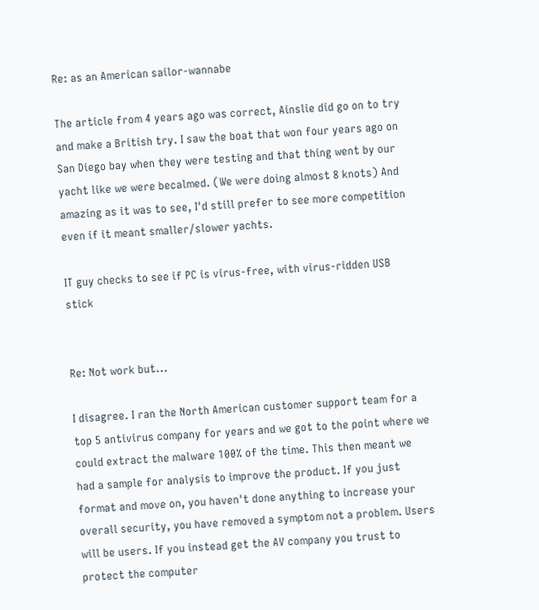Re: as an American sailor-wannabe

The article from 4 years ago was correct, Ainslie did go on to try and make a British try. I saw the boat that won four years ago on San Diego bay when they were testing and that thing went by our yacht like we were becalmed. (We were doing almost 8 knots) And amazing as it was to see, I'd still prefer to see more competition even if it meant smaller/slower yachts.

IT guy checks to see if PC is virus-free, with virus-ridden USB stick


Re: Not work but...

I disagree. I ran the North American customer support team for a top 5 antivirus company for years and we got to the point where we could extract the malware 100% of the time. This then meant we had a sample for analysis to improve the product. If you just format and move on, you haven't done anything to increase your overall security, you have removed a symptom not a problem. Users will be users. If you instead get the AV company you trust to protect the computer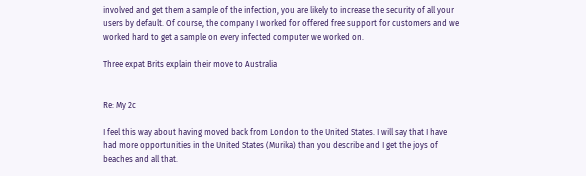involved and get them a sample of the infection, you are likely to increase the security of all your users by default. Of course, the company I worked for offered free support for customers and we worked hard to get a sample on every infected computer we worked on.

Three expat Brits explain their move to Australia


Re: My 2c

I feel this way about having moved back from London to the United States. I will say that I have had more opportunities in the United States (Murika) than you describe and I get the joys of beaches and all that.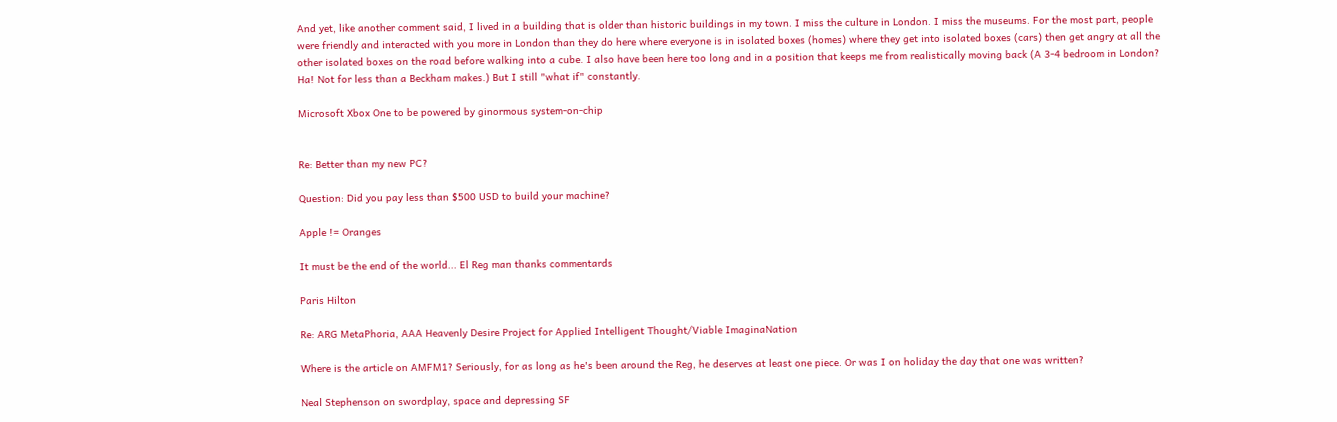And yet, like another comment said, I lived in a building that is older than historic buildings in my town. I miss the culture in London. I miss the museums. For the most part, people were friendly and interacted with you more in London than they do here where everyone is in isolated boxes (homes) where they get into isolated boxes (cars) then get angry at all the other isolated boxes on the road before walking into a cube. I also have been here too long and in a position that keeps me from realistically moving back (A 3-4 bedroom in London? Ha! Not for less than a Beckham makes.) But I still "what if" constantly.

Microsoft Xbox One to be powered by ginormous system-on-chip


Re: Better than my new PC?

Question: Did you pay less than $500 USD to build your machine?

Apple != Oranges

It must be the end of the world... El Reg man thanks commentards

Paris Hilton

Re: ARG MetaPhoria, AAA Heavenly Desire Project for Applied Intelligent Thought/Viable ImaginaNation

Where is the article on AMFM1? Seriously, for as long as he's been around the Reg, he deserves at least one piece. Or was I on holiday the day that one was written?

Neal Stephenson on swordplay, space and depressing SF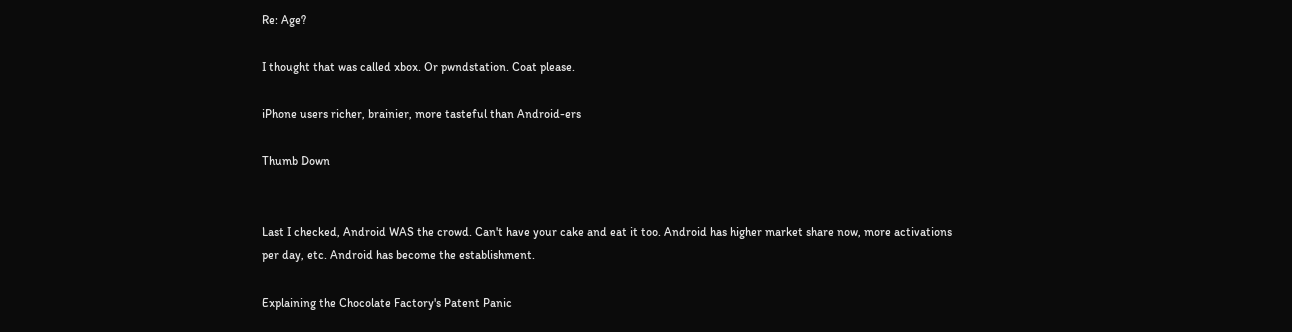Re: Age?

I thought that was called xbox. Or pwndstation. Coat please.

iPhone users richer, brainier, more tasteful than Android-ers

Thumb Down


Last I checked, Android WAS the crowd. Can't have your cake and eat it too. Android has higher market share now, more activations per day, etc. Android has become the establishment.

Explaining the Chocolate Factory's Patent Panic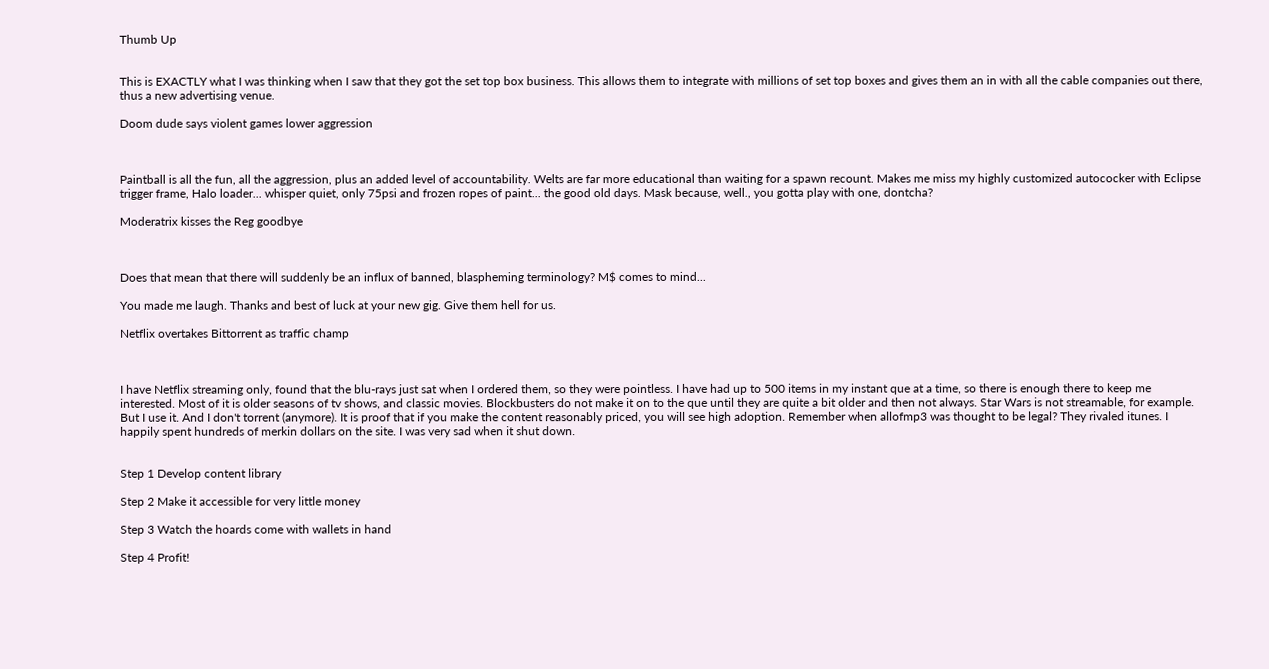Thumb Up


This is EXACTLY what I was thinking when I saw that they got the set top box business. This allows them to integrate with millions of set top boxes and gives them an in with all the cable companies out there, thus a new advertising venue.

Doom dude says violent games lower aggression



Paintball is all the fun, all the aggression, plus an added level of accountability. Welts are far more educational than waiting for a spawn recount. Makes me miss my highly customized autococker with Eclipse trigger frame, Halo loader... whisper quiet, only 75psi and frozen ropes of paint... the good old days. Mask because, well., you gotta play with one, dontcha?

Moderatrix kisses the Reg goodbye



Does that mean that there will suddenly be an influx of banned, blaspheming terminology? M$ comes to mind...

You made me laugh. Thanks and best of luck at your new gig. Give them hell for us.

Netflix overtakes Bittorrent as traffic champ



I have Netflix streaming only, found that the blu-rays just sat when I ordered them, so they were pointless. I have had up to 500 items in my instant que at a time, so there is enough there to keep me interested. Most of it is older seasons of tv shows, and classic movies. Blockbusters do not make it on to the que until they are quite a bit older and then not always. Star Wars is not streamable, for example. But I use it. And I don't torrent (anymore). It is proof that if you make the content reasonably priced, you will see high adoption. Remember when allofmp3 was thought to be legal? They rivaled itunes. I happily spent hundreds of merkin dollars on the site. I was very sad when it shut down.


Step 1 Develop content library

Step 2 Make it accessible for very little money

Step 3 Watch the hoards come with wallets in hand

Step 4 Profit!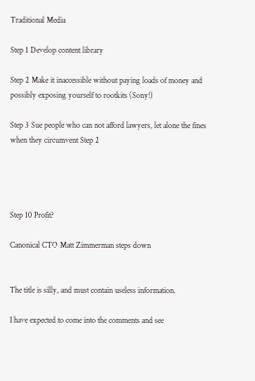Traditional Media

Step 1 Develop content library

Step 2 Make it inaccessible without paying loads of money and possibly exposing yourself to rootkits (Sony!)

Step 3 Sue people who can not afford lawyers, let alone the fines when they circumvent Step 2




Step 10 Profit?

Canonical CTO Matt Zimmerman steps down


The title is silly, and must contain useless information.

I have expected to come into the comments and see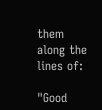them along the lines of:

"Good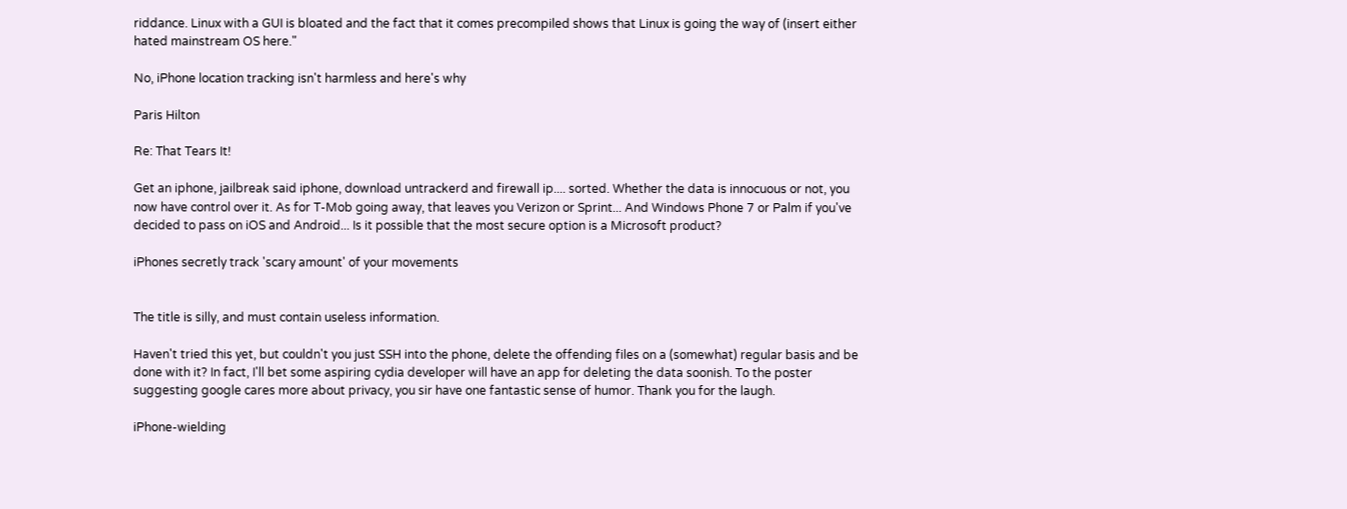riddance. Linux with a GUI is bloated and the fact that it comes precompiled shows that Linux is going the way of (insert either hated mainstream OS here."

No, iPhone location tracking isn't harmless and here's why

Paris Hilton

Re: That Tears It!

Get an iphone, jailbreak said iphone, download untrackerd and firewall ip.... sorted. Whether the data is innocuous or not, you now have control over it. As for T-Mob going away, that leaves you Verizon or Sprint... And Windows Phone 7 or Palm if you've decided to pass on iOS and Android... Is it possible that the most secure option is a Microsoft product?

iPhones secretly track 'scary amount' of your movements


The title is silly, and must contain useless information.

Haven't tried this yet, but couldn't you just SSH into the phone, delete the offending files on a (somewhat) regular basis and be done with it? In fact, I'll bet some aspiring cydia developer will have an app for deleting the data soonish. To the poster suggesting google cares more about privacy, you sir have one fantastic sense of humor. Thank you for the laugh.

iPhone-wielding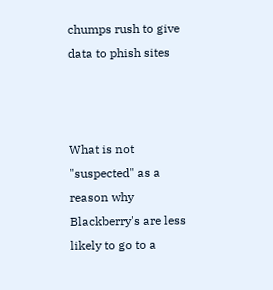chumps rush to give data to phish sites



What is not "suspected" as a reason why Blackberry's are less likely to go to a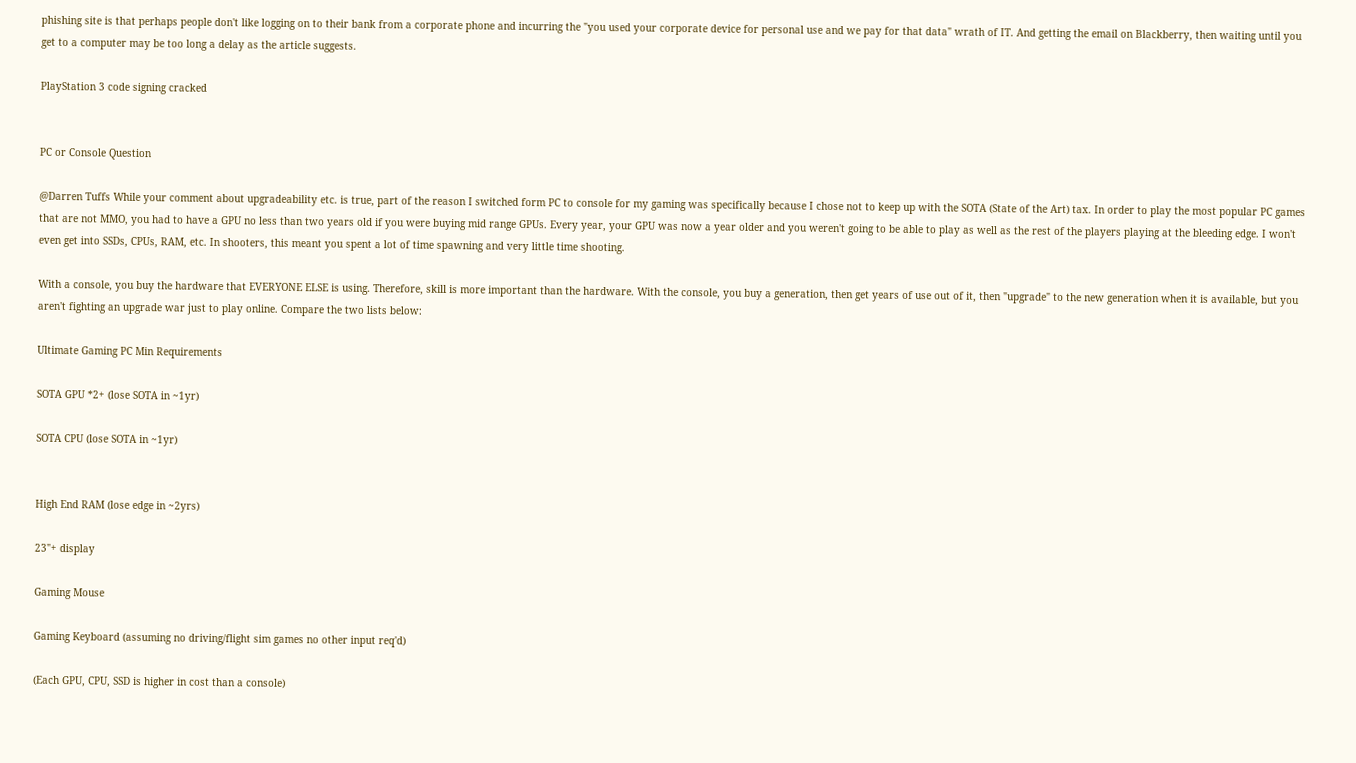phishing site is that perhaps people don't like logging on to their bank from a corporate phone and incurring the "you used your corporate device for personal use and we pay for that data" wrath of IT. And getting the email on Blackberry, then waiting until you get to a computer may be too long a delay as the article suggests.

PlayStation 3 code signing cracked


PC or Console Question

@Darren Tuffs While your comment about upgradeability etc. is true, part of the reason I switched form PC to console for my gaming was specifically because I chose not to keep up with the SOTA (State of the Art) tax. In order to play the most popular PC games that are not MMO, you had to have a GPU no less than two years old if you were buying mid range GPUs. Every year, your GPU was now a year older and you weren't going to be able to play as well as the rest of the players playing at the bleeding edge. I won't even get into SSDs, CPUs, RAM, etc. In shooters, this meant you spent a lot of time spawning and very little time shooting.

With a console, you buy the hardware that EVERYONE ELSE is using. Therefore, skill is more important than the hardware. With the console, you buy a generation, then get years of use out of it, then "upgrade" to the new generation when it is available, but you aren't fighting an upgrade war just to play online. Compare the two lists below:

Ultimate Gaming PC Min Requirements

SOTA GPU *2+ (lose SOTA in ~1yr)

SOTA CPU (lose SOTA in ~1yr)


High End RAM (lose edge in ~2yrs)

23"+ display

Gaming Mouse

Gaming Keyboard (assuming no driving/flight sim games no other input req'd)

(Each GPU, CPU, SSD is higher in cost than a console)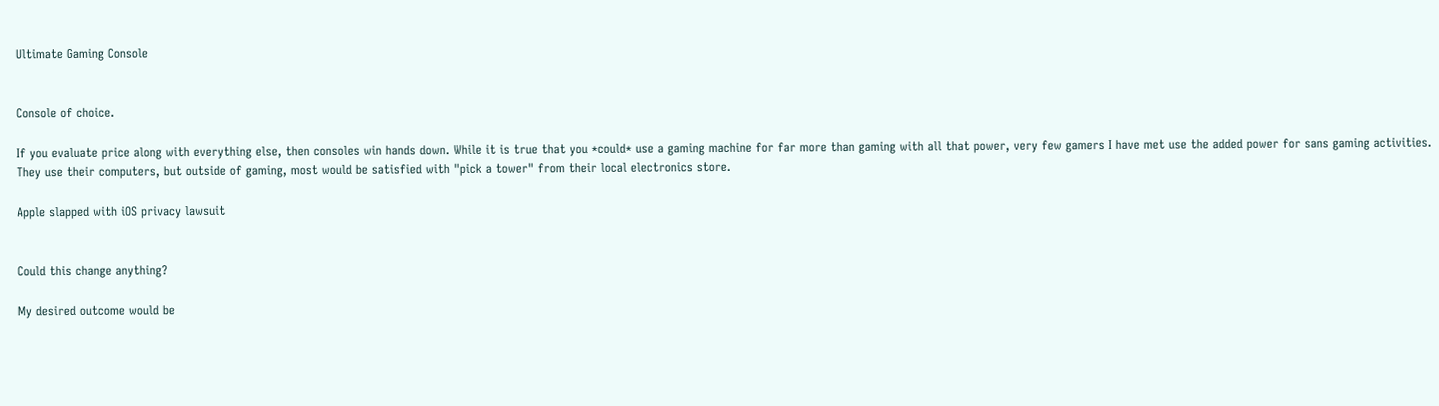Ultimate Gaming Console


Console of choice.

If you evaluate price along with everything else, then consoles win hands down. While it is true that you *could* use a gaming machine for far more than gaming with all that power, very few gamers I have met use the added power for sans gaming activities. They use their computers, but outside of gaming, most would be satisfied with "pick a tower" from their local electronics store.

Apple slapped with iOS privacy lawsuit


Could this change anything?

My desired outcome would be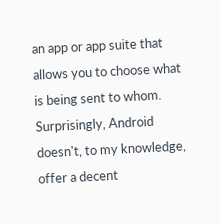an app or app suite that allows you to choose what is being sent to whom. Surprisingly, Android doesn't, to my knowledge, offer a decent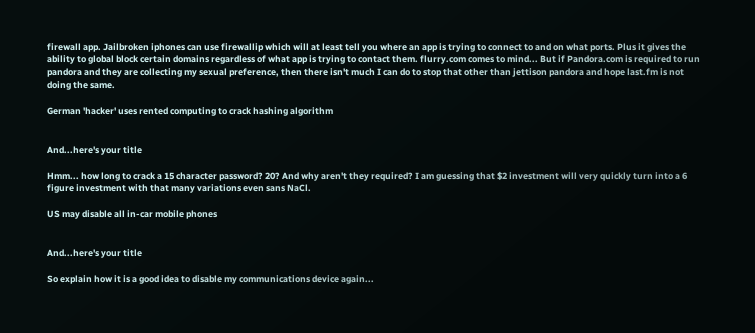firewall app. Jailbroken iphones can use firewallip which will at least tell you where an app is trying to connect to and on what ports. Plus it gives the ability to global block certain domains regardless of what app is trying to contact them. flurry.com comes to mind... But if Pandora.com is required to run pandora and they are collecting my sexual preference, then there isn't much I can do to stop that other than jettison pandora and hope last.fm is not doing the same.

German 'hacker' uses rented computing to crack hashing algorithm


And...here's your title

Hmm... how long to crack a 15 character password? 20? And why aren't they required? I am guessing that $2 investment will very quickly turn into a 6 figure investment with that many variations even sans NaCl.

US may disable all in-car mobile phones


And...here's your title

So explain how it is a good idea to disable my communications device again...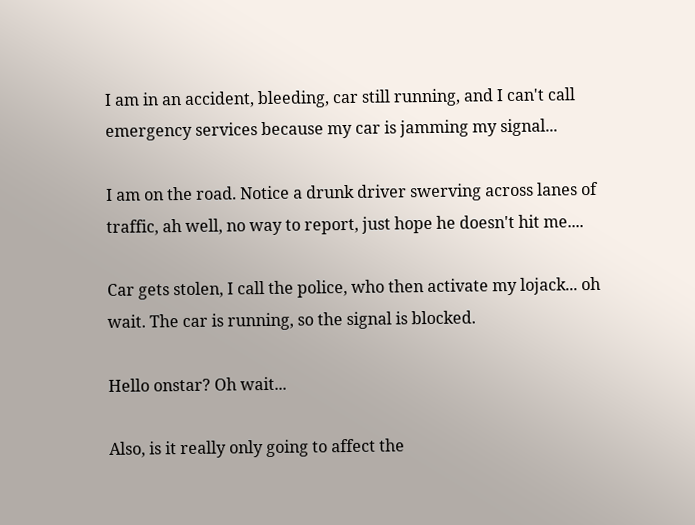I am in an accident, bleeding, car still running, and I can't call emergency services because my car is jamming my signal...

I am on the road. Notice a drunk driver swerving across lanes of traffic, ah well, no way to report, just hope he doesn't hit me....

Car gets stolen, I call the police, who then activate my lojack... oh wait. The car is running, so the signal is blocked.

Hello onstar? Oh wait...

Also, is it really only going to affect the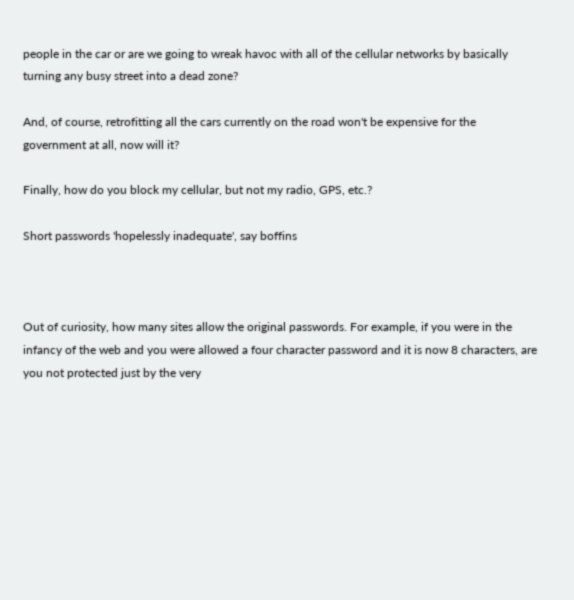people in the car or are we going to wreak havoc with all of the cellular networks by basically turning any busy street into a dead zone?

And, of course, retrofitting all the cars currently on the road won't be expensive for the government at all, now will it?

Finally, how do you block my cellular, but not my radio, GPS, etc.?

Short passwords 'hopelessly inadequate', say boffins



Out of curiosity, how many sites allow the original passwords. For example, if you were in the infancy of the web and you were allowed a four character password and it is now 8 characters, are you not protected just by the very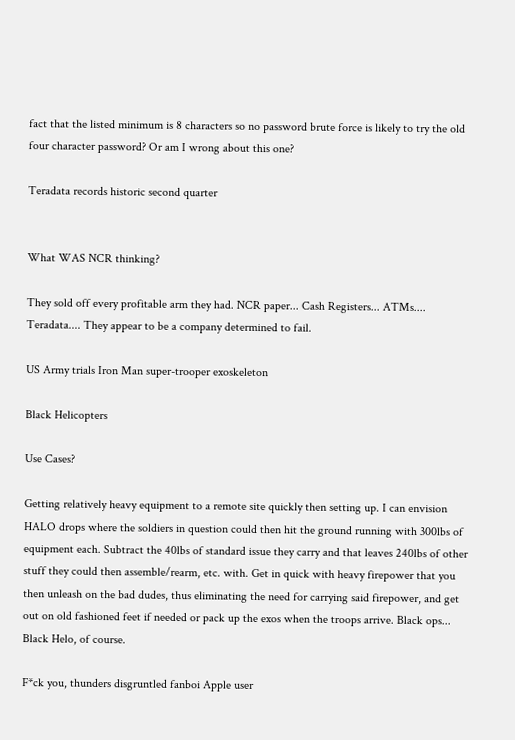fact that the listed minimum is 8 characters so no password brute force is likely to try the old four character password? Or am I wrong about this one?

Teradata records historic second quarter


What WAS NCR thinking?

They sold off every profitable arm they had. NCR paper... Cash Registers... ATMs.... Teradata.... They appear to be a company determined to fail.

US Army trials Iron Man super-trooper exoskeleton

Black Helicopters

Use Cases?

Getting relatively heavy equipment to a remote site quickly then setting up. I can envision HALO drops where the soldiers in question could then hit the ground running with 300lbs of equipment each. Subtract the 40lbs of standard issue they carry and that leaves 240lbs of other stuff they could then assemble/rearm, etc. with. Get in quick with heavy firepower that you then unleash on the bad dudes, thus eliminating the need for carrying said firepower, and get out on old fashioned feet if needed or pack up the exos when the troops arrive. Black ops... Black Helo, of course.

F*ck you, thunders disgruntled fanboi Apple user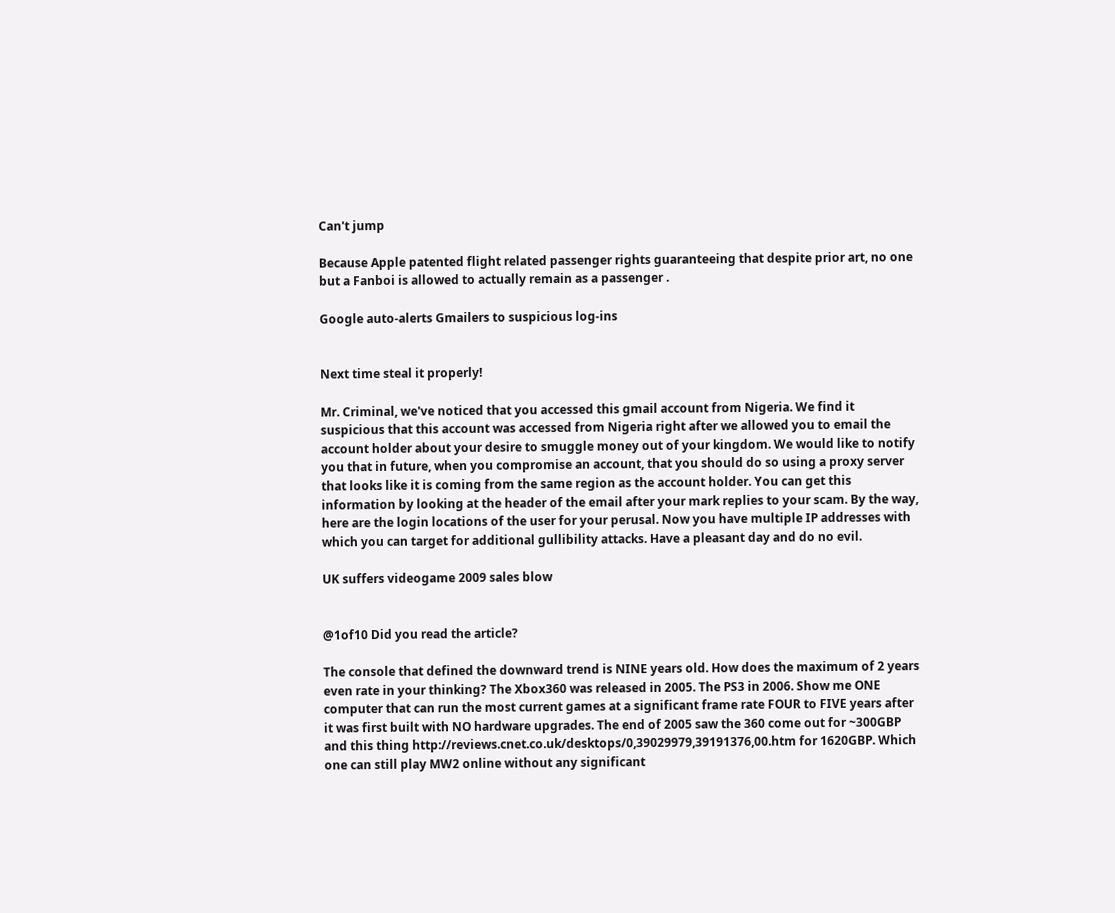Can't jump

Because Apple patented flight related passenger rights guaranteeing that despite prior art, no one but a Fanboi is allowed to actually remain as a passenger .

Google auto-alerts Gmailers to suspicious log-ins


Next time steal it properly!

Mr. Criminal, we've noticed that you accessed this gmail account from Nigeria. We find it suspicious that this account was accessed from Nigeria right after we allowed you to email the account holder about your desire to smuggle money out of your kingdom. We would like to notify you that in future, when you compromise an account, that you should do so using a proxy server that looks like it is coming from the same region as the account holder. You can get this information by looking at the header of the email after your mark replies to your scam. By the way, here are the login locations of the user for your perusal. Now you have multiple IP addresses with which you can target for additional gullibility attacks. Have a pleasant day and do no evil.

UK suffers videogame 2009 sales blow


@1of10 Did you read the article?

The console that defined the downward trend is NINE years old. How does the maximum of 2 years even rate in your thinking? The Xbox360 was released in 2005. The PS3 in 2006. Show me ONE computer that can run the most current games at a significant frame rate FOUR to FIVE years after it was first built with NO hardware upgrades. The end of 2005 saw the 360 come out for ~300GBP and this thing http://reviews.cnet.co.uk/desktops/0,39029979,39191376,00.htm for 1620GBP. Which one can still play MW2 online without any significant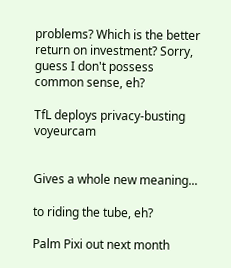problems? Which is the better return on investment? Sorry, guess I don't possess common sense, eh?

TfL deploys privacy-busting voyeurcam


Gives a whole new meaning...

to riding the tube, eh?

Palm Pixi out next month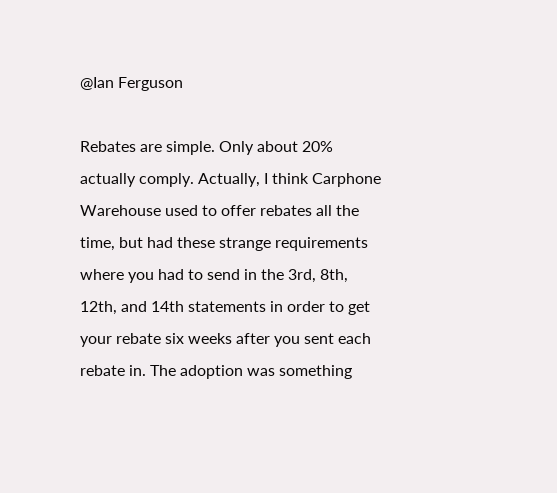@Ian Ferguson

Rebates are simple. Only about 20% actually comply. Actually, I think Carphone Warehouse used to offer rebates all the time, but had these strange requirements where you had to send in the 3rd, 8th, 12th, and 14th statements in order to get your rebate six weeks after you sent each rebate in. The adoption was something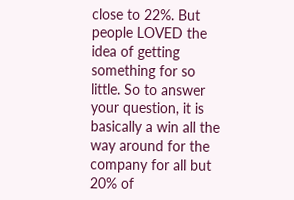close to 22%. But people LOVED the idea of getting something for so little. So to answer your question, it is basically a win all the way around for the company for all but 20% of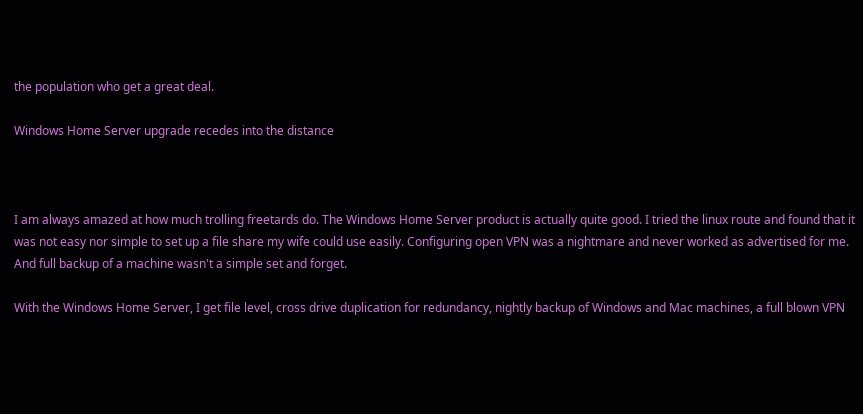the population who get a great deal.

Windows Home Server upgrade recedes into the distance



I am always amazed at how much trolling freetards do. The Windows Home Server product is actually quite good. I tried the linux route and found that it was not easy nor simple to set up a file share my wife could use easily. Configuring open VPN was a nightmare and never worked as advertised for me. And full backup of a machine wasn't a simple set and forget.

With the Windows Home Server, I get file level, cross drive duplication for redundancy, nightly backup of Windows and Mac machines, a full blown VPN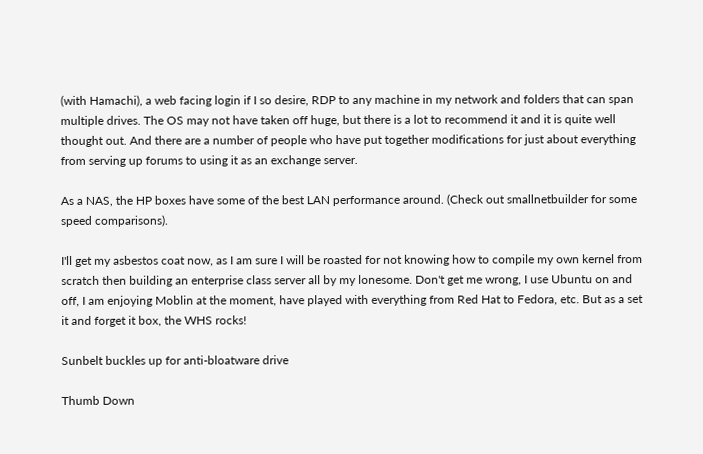(with Hamachi), a web facing login if I so desire, RDP to any machine in my network and folders that can span multiple drives. The OS may not have taken off huge, but there is a lot to recommend it and it is quite well thought out. And there are a number of people who have put together modifications for just about everything from serving up forums to using it as an exchange server.

As a NAS, the HP boxes have some of the best LAN performance around. (Check out smallnetbuilder for some speed comparisons).

I'll get my asbestos coat now, as I am sure I will be roasted for not knowing how to compile my own kernel from scratch then building an enterprise class server all by my lonesome. Don't get me wrong, I use Ubuntu on and off, I am enjoying Moblin at the moment, have played with everything from Red Hat to Fedora, etc. But as a set it and forget it box, the WHS rocks!

Sunbelt buckles up for anti-bloatware drive

Thumb Down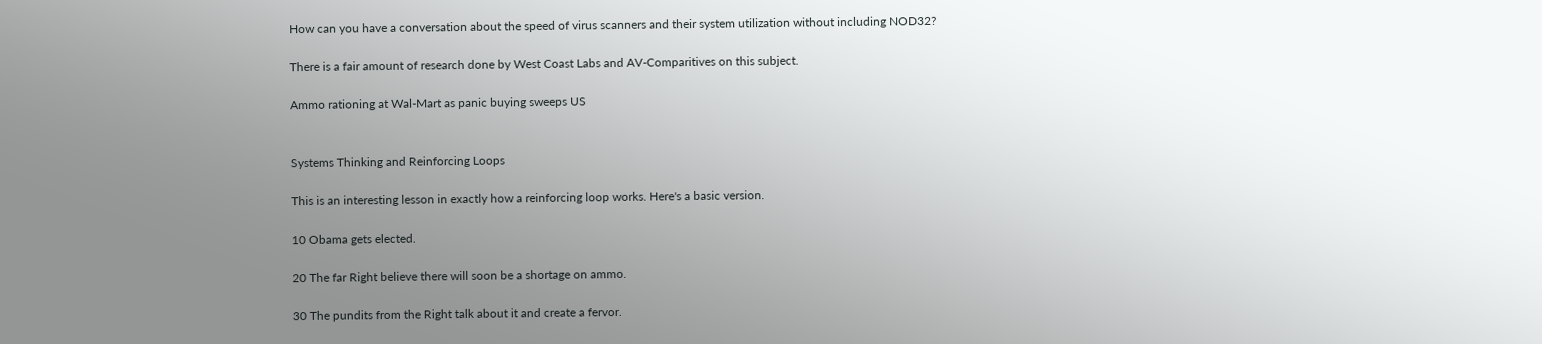How can you have a conversation about the speed of virus scanners and their system utilization without including NOD32?

There is a fair amount of research done by West Coast Labs and AV-Comparitives on this subject.

Ammo rationing at Wal-Mart as panic buying sweeps US


Systems Thinking and Reinforcing Loops

This is an interesting lesson in exactly how a reinforcing loop works. Here's a basic version.

10 Obama gets elected.

20 The far Right believe there will soon be a shortage on ammo.

30 The pundits from the Right talk about it and create a fervor.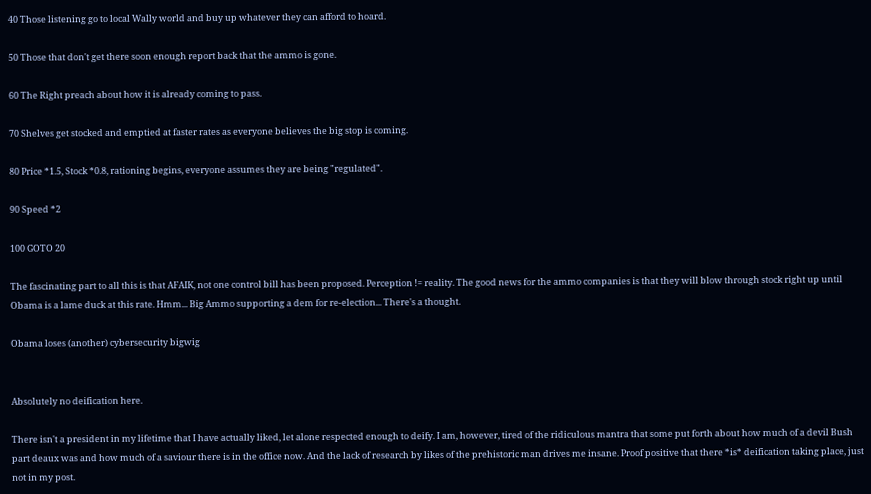40 Those listening go to local Wally world and buy up whatever they can afford to hoard.

50 Those that don't get there soon enough report back that the ammo is gone.

60 The Right preach about how it is already coming to pass.

70 Shelves get stocked and emptied at faster rates as everyone believes the big stop is coming.

80 Price *1.5, Stock *0.8, rationing begins, everyone assumes they are being "regulated".

90 Speed *2

100 GOTO 20

The fascinating part to all this is that AFAIK, not one control bill has been proposed. Perception != reality. The good news for the ammo companies is that they will blow through stock right up until Obama is a lame duck at this rate. Hmm... Big Ammo supporting a dem for re-election... There's a thought.

Obama loses (another) cybersecurity bigwig


Absolutely no deification here.

There isn't a president in my lifetime that I have actually liked, let alone respected enough to deify. I am, however, tired of the ridiculous mantra that some put forth about how much of a devil Bush part deaux was and how much of a saviour there is in the office now. And the lack of research by likes of the prehistoric man drives me insane. Proof positive that there *is* deification taking place, just not in my post.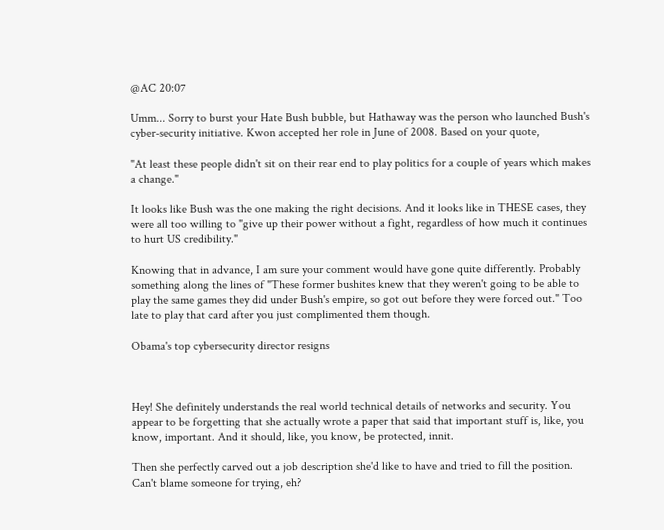@AC 20:07

Umm... Sorry to burst your Hate Bush bubble, but Hathaway was the person who launched Bush's cyber-security initiative. Kwon accepted her role in June of 2008. Based on your quote,

"At least these people didn't sit on their rear end to play politics for a couple of years which makes a change."

It looks like Bush was the one making the right decisions. And it looks like in THESE cases, they were all too willing to "give up their power without a fight, regardless of how much it continues to hurt US credibility."

Knowing that in advance, I am sure your comment would have gone quite differently. Probably something along the lines of "These former bushites knew that they weren't going to be able to play the same games they did under Bush's empire, so got out before they were forced out." Too late to play that card after you just complimented them though.

Obama's top cybersecurity director resigns



Hey! She definitely understands the real world technical details of networks and security. You appear to be forgetting that she actually wrote a paper that said that important stuff is, like, you know, important. And it should, like, you know, be protected, innit.

Then she perfectly carved out a job description she'd like to have and tried to fill the position. Can't blame someone for trying, eh?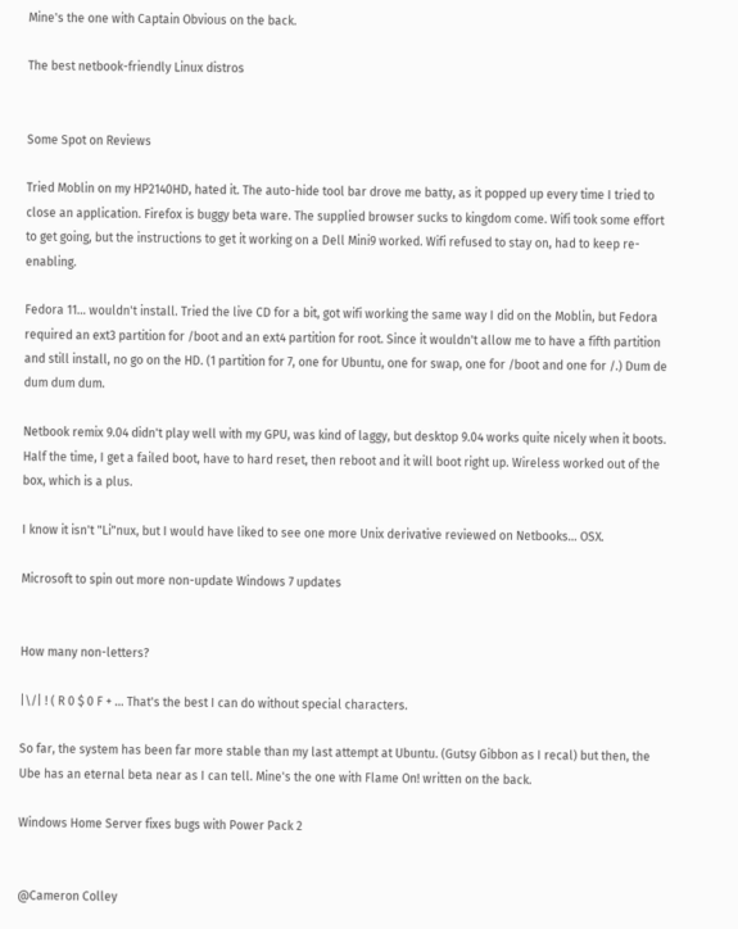Mine's the one with Captain Obvious on the back.

The best netbook-friendly Linux distros


Some Spot on Reviews

Tried Moblin on my HP2140HD, hated it. The auto-hide tool bar drove me batty, as it popped up every time I tried to close an application. Firefox is buggy beta ware. The supplied browser sucks to kingdom come. Wifi took some effort to get going, but the instructions to get it working on a Dell Mini9 worked. Wifi refused to stay on, had to keep re-enabling.

Fedora 11... wouldn't install. Tried the live CD for a bit, got wifi working the same way I did on the Moblin, but Fedora required an ext3 partition for /boot and an ext4 partition for root. Since it wouldn't allow me to have a fifth partition and still install, no go on the HD. (1 partition for 7, one for Ubuntu, one for swap, one for /boot and one for /.) Dum de dum dum dum.

Netbook remix 9.04 didn't play well with my GPU, was kind of laggy, but desktop 9.04 works quite nicely when it boots. Half the time, I get a failed boot, have to hard reset, then reboot and it will boot right up. Wireless worked out of the box, which is a plus.

I know it isn't "Li"nux, but I would have liked to see one more Unix derivative reviewed on Netbooks... OSX.

Microsoft to spin out more non-update Windows 7 updates


How many non-letters?

|\/| ! ( R 0 $ 0 F + ... That's the best I can do without special characters.

So far, the system has been far more stable than my last attempt at Ubuntu. (Gutsy Gibbon as I recal) but then, the Ube has an eternal beta near as I can tell. Mine's the one with Flame On! written on the back.

Windows Home Server fixes bugs with Power Pack 2


@Cameron Colley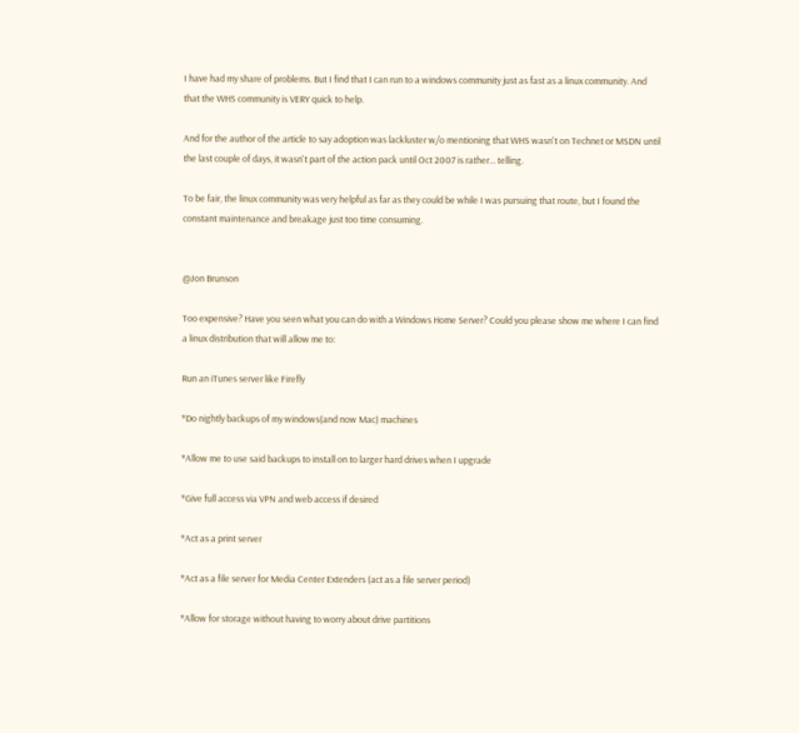I have had my share of problems. But I find that I can run to a windows community just as fast as a linux community. And that the WHS community is VERY quick to help.

And for the author of the article to say adoption was lackluster w/o mentioning that WHS wasn't on Technet or MSDN until the last couple of days, it wasn't part of the action pack until Oct 2007 is rather... telling.

To be fair, the linux community was very helpful as far as they could be while I was pursuing that route, but I found the constant maintenance and breakage just too time consuming.


@Jon Brunson

Too expensive? Have you seen what you can do with a Windows Home Server? Could you please show me where I can find a linux distribution that will allow me to:

Run an iTunes server like Firefly

*Do nightly backups of my windows(and now Mac) machines

*Allow me to use said backups to install on to larger hard drives when I upgrade

*Give full access via VPN and web access if desired

*Act as a print server

*Act as a file server for Media Center Extenders (act as a file server period)

*Allow for storage without having to worry about drive partitions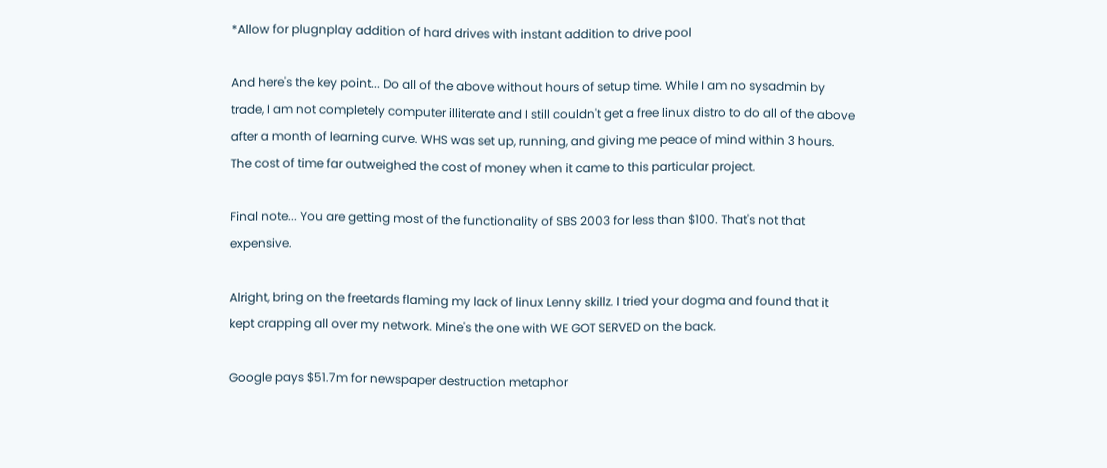*Allow for plugnplay addition of hard drives with instant addition to drive pool

And here's the key point... Do all of the above without hours of setup time. While I am no sysadmin by trade, I am not completely computer illiterate and I still couldn't get a free linux distro to do all of the above after a month of learning curve. WHS was set up, running, and giving me peace of mind within 3 hours. The cost of time far outweighed the cost of money when it came to this particular project.

Final note... You are getting most of the functionality of SBS 2003 for less than $100. That's not that expensive.

Alright, bring on the freetards flaming my lack of linux Lenny skillz. I tried your dogma and found that it kept crapping all over my network. Mine's the one with WE GOT SERVED on the back.

Google pays $51.7m for newspaper destruction metaphor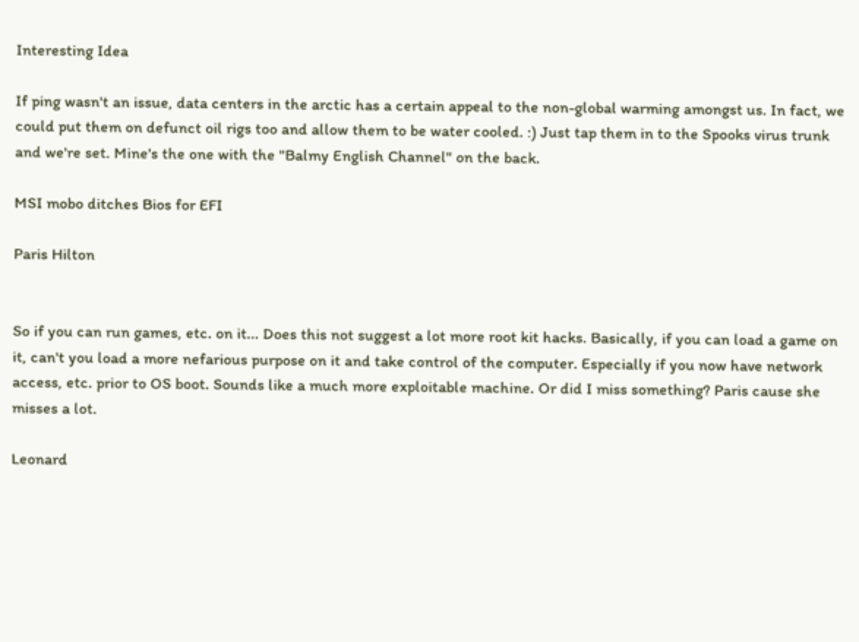Interesting Idea

If ping wasn't an issue, data centers in the arctic has a certain appeal to the non-global warming amongst us. In fact, we could put them on defunct oil rigs too and allow them to be water cooled. :) Just tap them in to the Spooks virus trunk and we're set. Mine's the one with the "Balmy English Channel" on the back.

MSI mobo ditches Bios for EFI

Paris Hilton


So if you can run games, etc. on it... Does this not suggest a lot more root kit hacks. Basically, if you can load a game on it, can't you load a more nefarious purpose on it and take control of the computer. Especially if you now have network access, etc. prior to OS boot. Sounds like a much more exploitable machine. Or did I miss something? Paris cause she misses a lot.

Leonard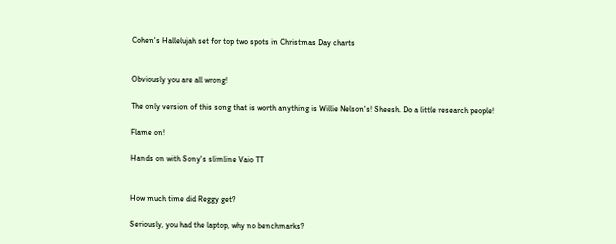Cohen's Hallelujah set for top two spots in Christmas Day charts


Obviously you are all wrong!

The only version of this song that is worth anything is Willie Nelson's! Sheesh. Do a little research people!

Flame on!

Hands on with Sony's slimline Vaio TT


How much time did Reggy get?

Seriously, you had the laptop, why no benchmarks?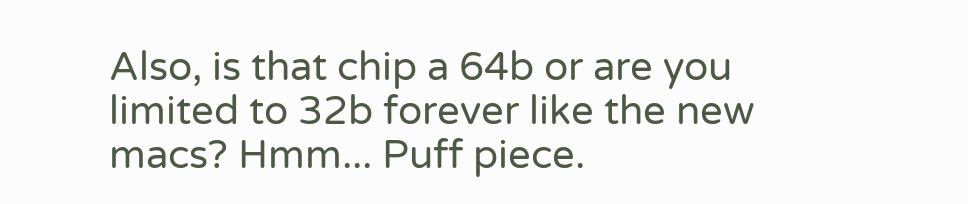Also, is that chip a 64b or are you limited to 32b forever like the new macs? Hmm... Puff piece.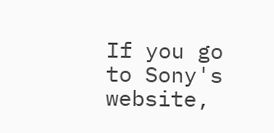If you go to Sony's website,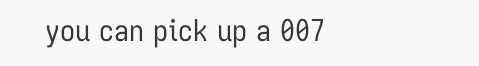you can pick up a 007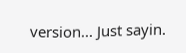version... Just sayin.